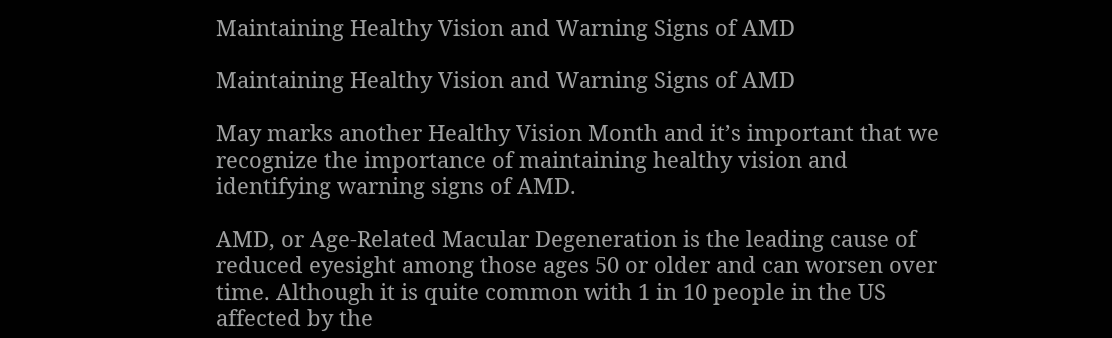Maintaining Healthy Vision and Warning Signs of AMD

Maintaining Healthy Vision and Warning Signs of AMD

May marks another Healthy Vision Month and it’s important that we recognize the importance of maintaining healthy vision and identifying warning signs of AMD.

AMD, or Age-Related Macular Degeneration is the leading cause of reduced eyesight among those ages 50 or older and can worsen over time. Although it is quite common with 1 in 10 people in the US affected by the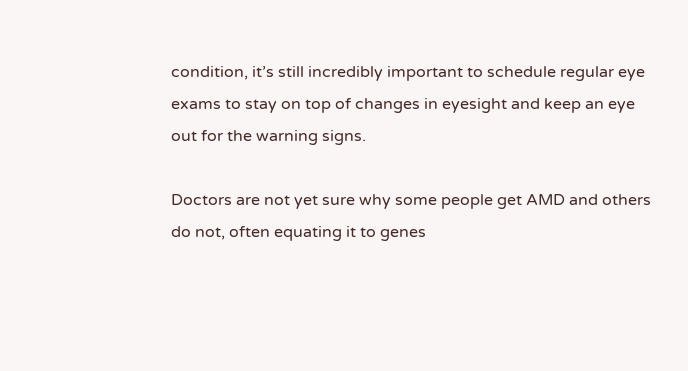condition, it’s still incredibly important to schedule regular eye exams to stay on top of changes in eyesight and keep an eye out for the warning signs.

Doctors are not yet sure why some people get AMD and others do not, often equating it to genes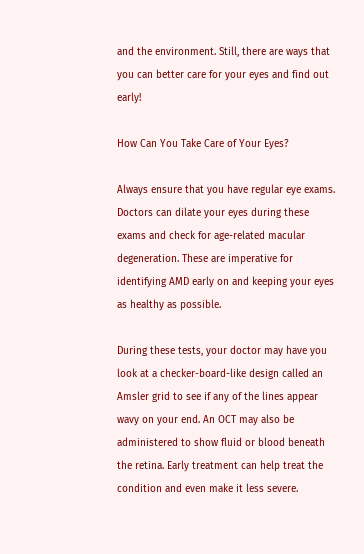and the environment. Still, there are ways that you can better care for your eyes and find out early!

How Can You Take Care of Your Eyes?

Always ensure that you have regular eye exams. Doctors can dilate your eyes during these exams and check for age-related macular degeneration. These are imperative for identifying AMD early on and keeping your eyes as healthy as possible.

During these tests, your doctor may have you look at a checker-board-like design called an Amsler grid to see if any of the lines appear wavy on your end. An OCT may also be administered to show fluid or blood beneath the retina. Early treatment can help treat the condition and even make it less severe.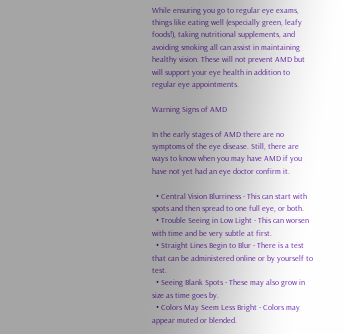While ensuring you go to regular eye exams, things like eating well (especially green, leafy foods!), taking nutritional supplements, and avoiding smoking all can assist in maintaining healthy vision. These will not prevent AMD but will support your eye health in addition to regular eye appointments.

Warning Signs of AMD

In the early stages of AMD there are no symptoms of the eye disease. Still, there are ways to know when you may have AMD if you have not yet had an eye doctor confirm it.

  • Central Vision Blurriness - This can start with spots and then spread to one full eye, or both.
  • Trouble Seeing in Low Light - This can worsen with time and be very subtle at first.
  • Straight Lines Begin to Blur - There is a test that can be administered online or by yourself to test.
  • Seeing Blank Spots - These may also grow in size as time goes by.
  • Colors May Seem Less Bright - Colors may appear muted or blended.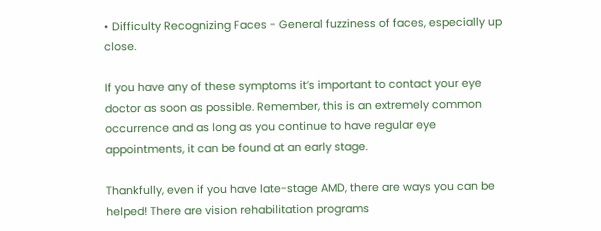• Difficulty Recognizing Faces - General fuzziness of faces, especially up close.

If you have any of these symptoms it’s important to contact your eye doctor as soon as possible. Remember, this is an extremely common occurrence and as long as you continue to have regular eye appointments, it can be found at an early stage.

Thankfully, even if you have late-stage AMD, there are ways you can be helped! There are vision rehabilitation programs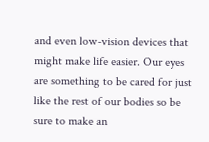and even low-vision devices that might make life easier. Our eyes are something to be cared for just like the rest of our bodies so be sure to make an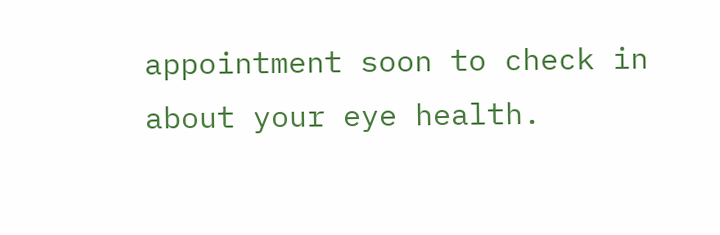appointment soon to check in about your eye health.